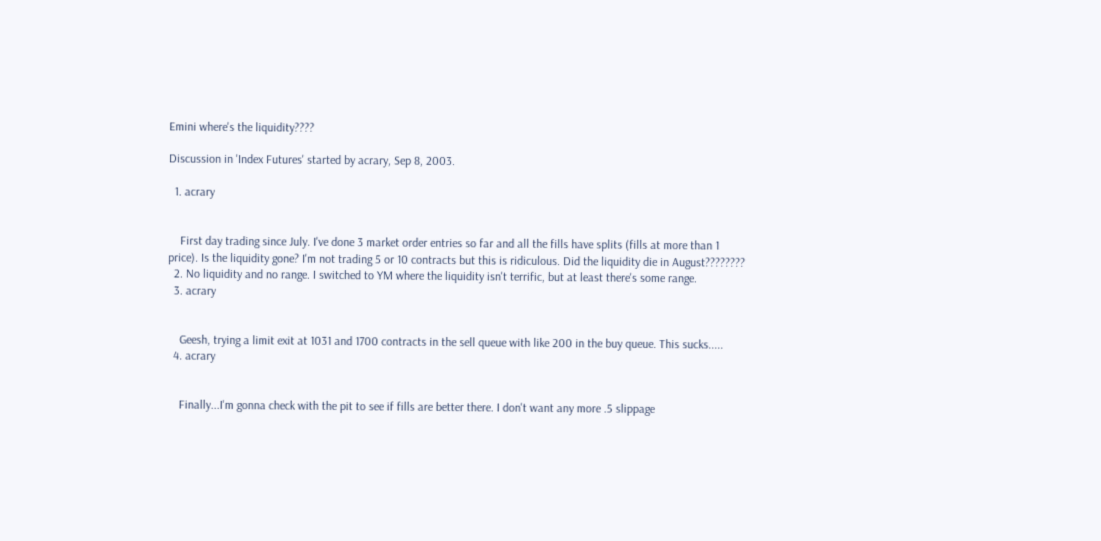Emini where's the liquidity????

Discussion in 'Index Futures' started by acrary, Sep 8, 2003.

  1. acrary


    First day trading since July. I've done 3 market order entries so far and all the fills have splits (fills at more than 1 price). Is the liquidity gone? I'm not trading 5 or 10 contracts but this is ridiculous. Did the liquidity die in August????????
  2. No liquidity and no range. I switched to YM where the liquidity isn't terrific, but at least there's some range.
  3. acrary


    Geesh, trying a limit exit at 1031 and 1700 contracts in the sell queue with like 200 in the buy queue. This sucks.....
  4. acrary


    Finally...I'm gonna check with the pit to see if fills are better there. I don't want any more .5 slippage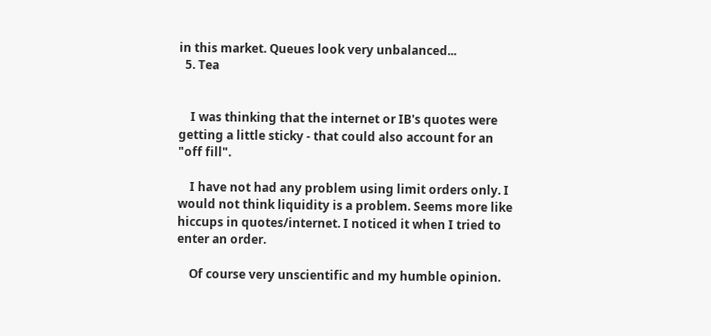in this market. Queues look very unbalanced...
  5. Tea


    I was thinking that the internet or IB's quotes were getting a little sticky - that could also account for an "off fill".

    I have not had any problem using limit orders only. I would not think liquidity is a problem. Seems more like hiccups in quotes/internet. I noticed it when I tried to enter an order.

    Of course very unscientific and my humble opinion.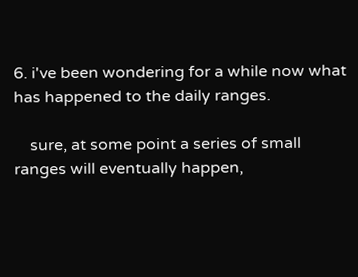6. i've been wondering for a while now what has happened to the daily ranges.

    sure, at some point a series of small ranges will eventually happen,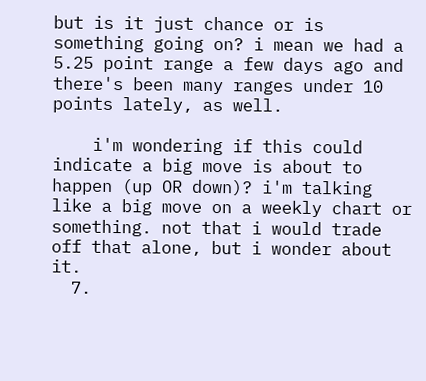but is it just chance or is something going on? i mean we had a 5.25 point range a few days ago and there's been many ranges under 10 points lately, as well.

    i'm wondering if this could indicate a big move is about to happen (up OR down)? i'm talking like a big move on a weekly chart or something. not that i would trade off that alone, but i wonder about it.
  7.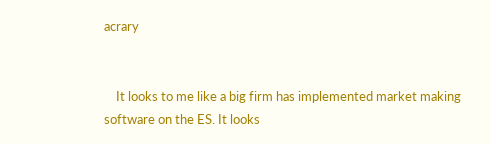acrary


    It looks to me like a big firm has implemented market making software on the ES. It looks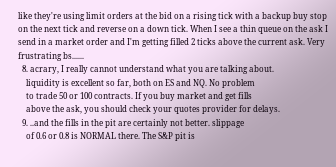like they're using limit orders at the bid on a rising tick with a backup buy stop on the next tick and reverse on a down tick. When I see a thin queue on the ask I send in a market order and I'm getting filled 2 ticks above the current ask. Very frustrating bs......
  8. acrary, I really cannot understand what you are talking about.
    liquidity is excellent so far, both on ES and NQ. No problem
    to trade 50 or 100 contracts. If you buy market and get fills
    above the ask, you should check your quotes provider for delays.
  9. ..and the fills in the pit are certainly not better. slippage
    of 0.6 or 0.8 is NORMAL there. The S&P pit is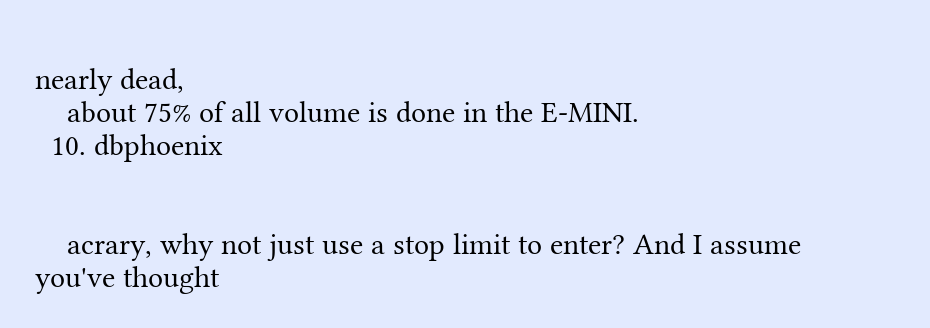nearly dead,
    about 75% of all volume is done in the E-MINI.
  10. dbphoenix


    acrary, why not just use a stop limit to enter? And I assume you've thought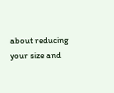about reducing your size and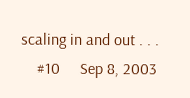scaling in and out . . .
    #10     Sep 8, 2003